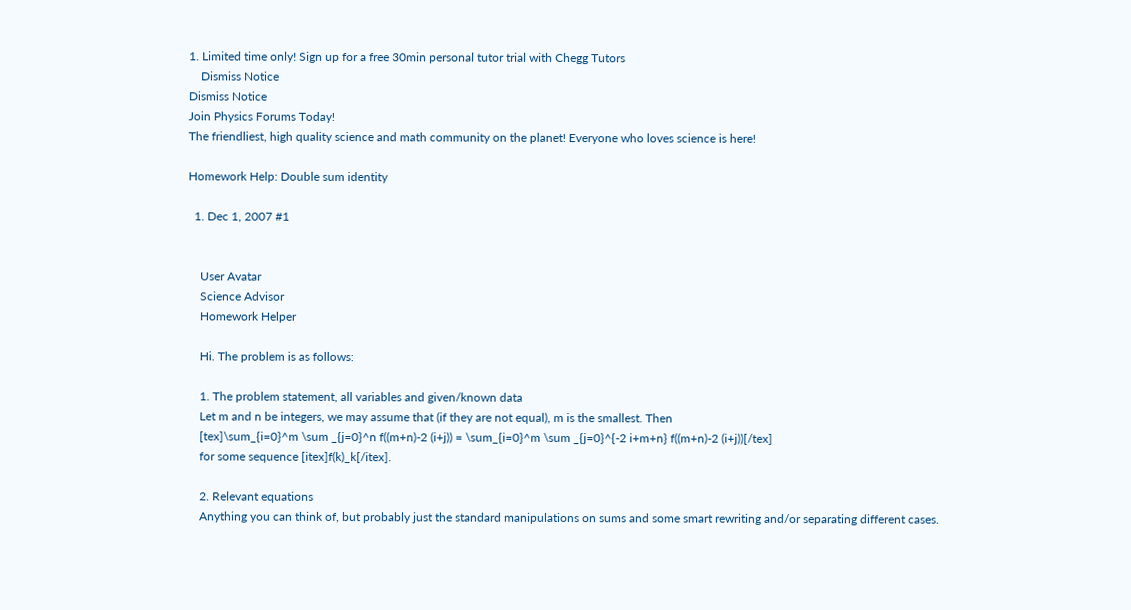1. Limited time only! Sign up for a free 30min personal tutor trial with Chegg Tutors
    Dismiss Notice
Dismiss Notice
Join Physics Forums Today!
The friendliest, high quality science and math community on the planet! Everyone who loves science is here!

Homework Help: Double sum identity

  1. Dec 1, 2007 #1


    User Avatar
    Science Advisor
    Homework Helper

    Hi. The problem is as follows:

    1. The problem statement, all variables and given/known data
    Let m and n be integers, we may assume that (if they are not equal), m is the smallest. Then
    [tex]\sum_{i=0}^m \sum _{j=0}^n f((m+n)-2 (i+j)) = \sum_{i=0}^m \sum _{j=0}^{-2 i+m+n} f((m+n)-2 (i+j))[/tex]
    for some sequence [itex]f(k)_k[/itex].

    2. Relevant equations
    Anything you can think of, but probably just the standard manipulations on sums and some smart rewriting and/or separating different cases.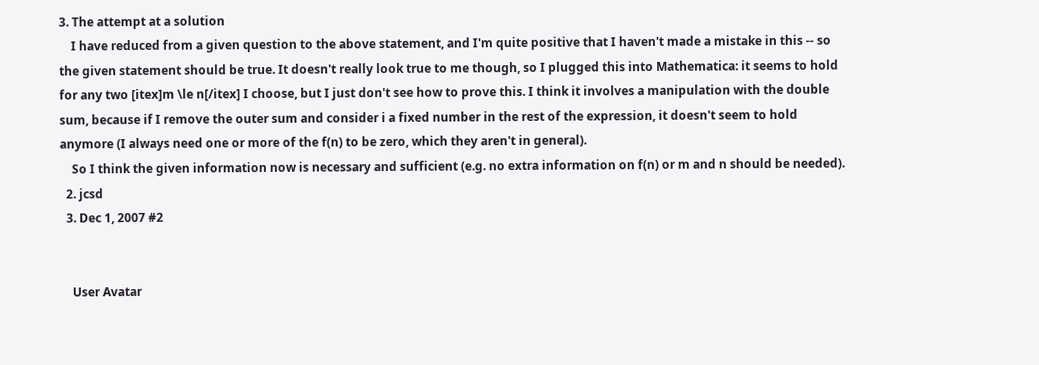3. The attempt at a solution
    I have reduced from a given question to the above statement, and I'm quite positive that I haven't made a mistake in this -- so the given statement should be true. It doesn't really look true to me though, so I plugged this into Mathematica: it seems to hold for any two [itex]m \le n[/itex] I choose, but I just don't see how to prove this. I think it involves a manipulation with the double sum, because if I remove the outer sum and consider i a fixed number in the rest of the expression, it doesn't seem to hold anymore (I always need one or more of the f(n) to be zero, which they aren't in general).
    So I think the given information now is necessary and sufficient (e.g. no extra information on f(n) or m and n should be needed).
  2. jcsd
  3. Dec 1, 2007 #2


    User Avatar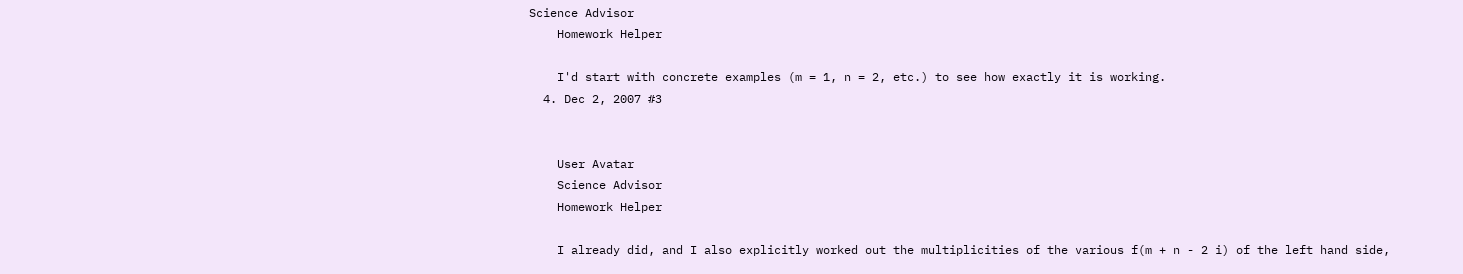Science Advisor
    Homework Helper

    I'd start with concrete examples (m = 1, n = 2, etc.) to see how exactly it is working.
  4. Dec 2, 2007 #3


    User Avatar
    Science Advisor
    Homework Helper

    I already did, and I also explicitly worked out the multiplicities of the various f(m + n - 2 i) of the left hand side,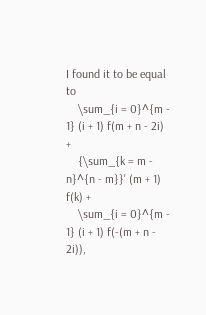I found it to be equal to
    \sum_{i = 0}^{m - 1} (i + 1) f(m + n - 2i) +
    {\sum_{k = m - n}^{n - m}}' (m + 1) f(k) +
    \sum_{i = 0}^{m - 1} (i + 1) f(-(m + n - 2i)),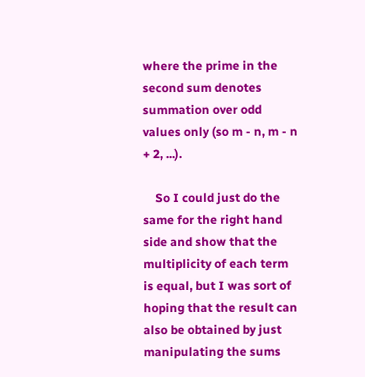where the prime in the second sum denotes summation over odd values only (so m - n, m - n + 2, ...).

    So I could just do the same for the right hand side and show that the multiplicity of each term is equal, but I was sort of hoping that the result can also be obtained by just manipulating the sums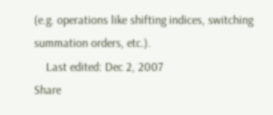(e.g. operations like shifting indices, switching summation orders, etc.).
    Last edited: Dec 2, 2007
Share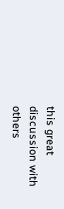this great discussion with others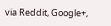via Reddit, Google+,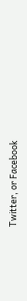Twitter, or Facebook